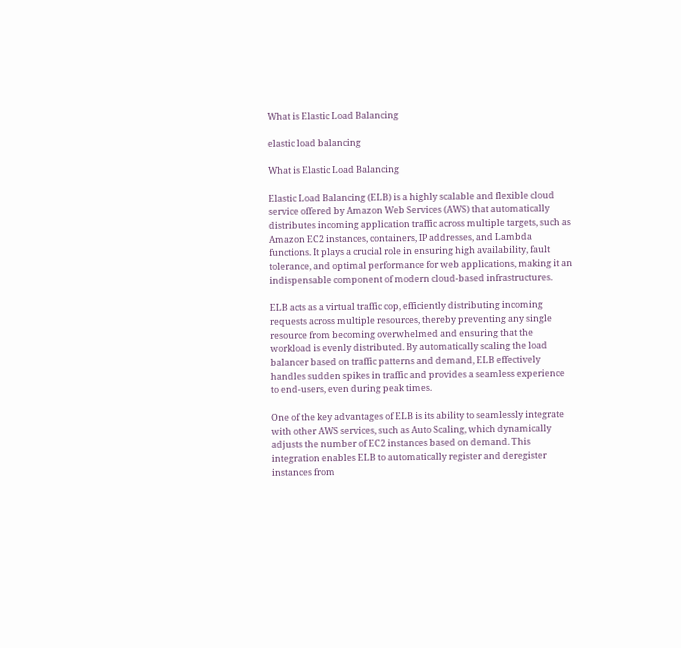What is Elastic Load Balancing

elastic load balancing

What is Elastic Load Balancing

Elastic Load Balancing (ELB) is a highly scalable and flexible cloud service offered by Amazon Web Services (AWS) that automatically distributes incoming application traffic across multiple targets, such as Amazon EC2 instances, containers, IP addresses, and Lambda functions. It plays a crucial role in ensuring high availability, fault tolerance, and optimal performance for web applications, making it an indispensable component of modern cloud-based infrastructures.

ELB acts as a virtual traffic cop, efficiently distributing incoming requests across multiple resources, thereby preventing any single resource from becoming overwhelmed and ensuring that the workload is evenly distributed. By automatically scaling the load balancer based on traffic patterns and demand, ELB effectively handles sudden spikes in traffic and provides a seamless experience to end-users, even during peak times.

One of the key advantages of ELB is its ability to seamlessly integrate with other AWS services, such as Auto Scaling, which dynamically adjusts the number of EC2 instances based on demand. This integration enables ELB to automatically register and deregister instances from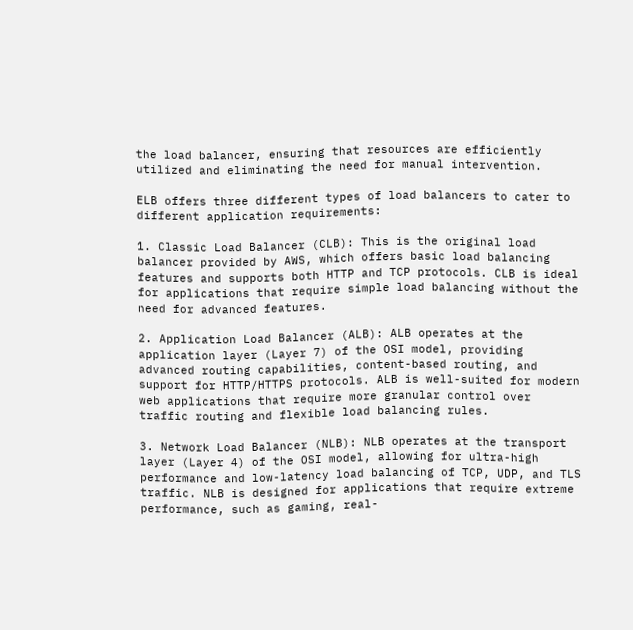the load balancer, ensuring that resources are efficiently utilized and eliminating the need for manual intervention.

ELB offers three different types of load balancers to cater to different application requirements:

1. Classic Load Balancer (CLB): This is the original load balancer provided by AWS, which offers basic load balancing features and supports both HTTP and TCP protocols. CLB is ideal for applications that require simple load balancing without the need for advanced features.

2. Application Load Balancer (ALB): ALB operates at the application layer (Layer 7) of the OSI model, providing advanced routing capabilities, content-based routing, and support for HTTP/HTTPS protocols. ALB is well-suited for modern web applications that require more granular control over traffic routing and flexible load balancing rules.

3. Network Load Balancer (NLB): NLB operates at the transport layer (Layer 4) of the OSI model, allowing for ultra-high performance and low-latency load balancing of TCP, UDP, and TLS traffic. NLB is designed for applications that require extreme performance, such as gaming, real-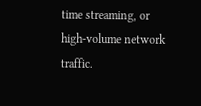time streaming, or high-volume network traffic.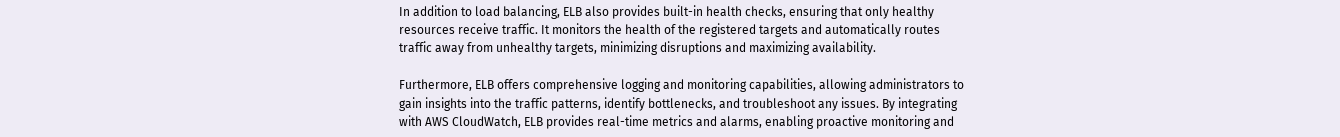In addition to load balancing, ELB also provides built-in health checks, ensuring that only healthy resources receive traffic. It monitors the health of the registered targets and automatically routes traffic away from unhealthy targets, minimizing disruptions and maximizing availability.

Furthermore, ELB offers comprehensive logging and monitoring capabilities, allowing administrators to gain insights into the traffic patterns, identify bottlenecks, and troubleshoot any issues. By integrating with AWS CloudWatch, ELB provides real-time metrics and alarms, enabling proactive monitoring and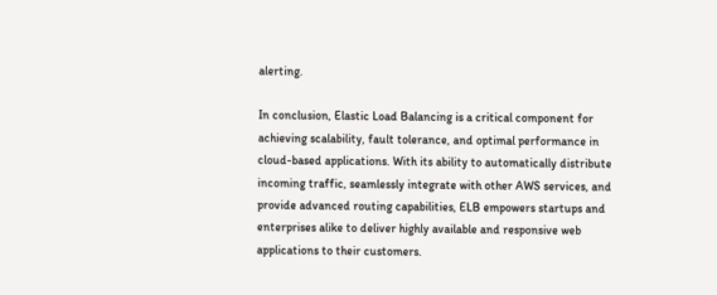alerting.

In conclusion, Elastic Load Balancing is a critical component for achieving scalability, fault tolerance, and optimal performance in cloud-based applications. With its ability to automatically distribute incoming traffic, seamlessly integrate with other AWS services, and provide advanced routing capabilities, ELB empowers startups and enterprises alike to deliver highly available and responsive web applications to their customers.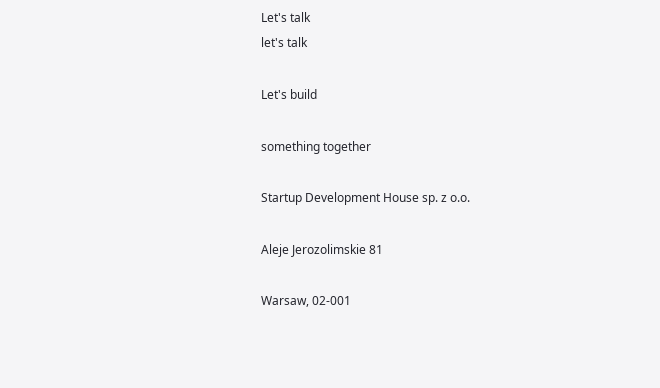Let's talk
let's talk

Let's build

something together

Startup Development House sp. z o.o.

Aleje Jerozolimskie 81

Warsaw, 02-001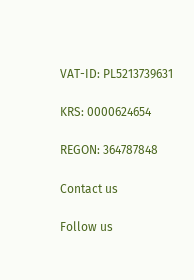VAT-ID: PL5213739631

KRS: 0000624654

REGON: 364787848

Contact us

Follow us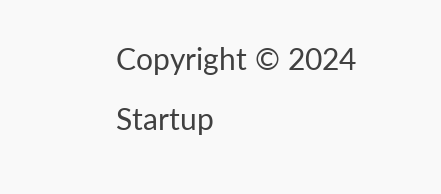Copyright © 2024 Startup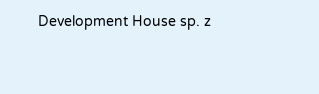Development House sp. z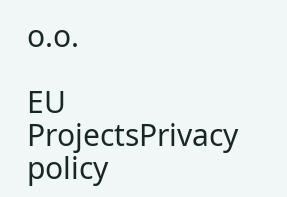o.o.

EU ProjectsPrivacy policy